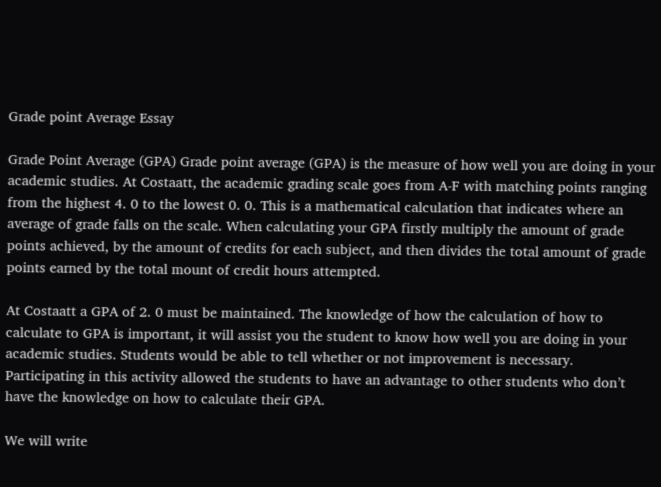Grade point Average Essay

Grade Point Average (GPA) Grade point average (GPA) is the measure of how well you are doing in your academic studies. At Costaatt, the academic grading scale goes from A-F with matching points ranging from the highest 4. 0 to the lowest 0. 0. This is a mathematical calculation that indicates where an average of grade falls on the scale. When calculating your GPA firstly multiply the amount of grade points achieved, by the amount of credits for each subject, and then divides the total amount of grade points earned by the total mount of credit hours attempted.

At Costaatt a GPA of 2. 0 must be maintained. The knowledge of how the calculation of how to calculate to GPA is important, it will assist you the student to know how well you are doing in your academic studies. Students would be able to tell whether or not improvement is necessary. Participating in this activity allowed the students to have an advantage to other students who don’t have the knowledge on how to calculate their GPA.

We will write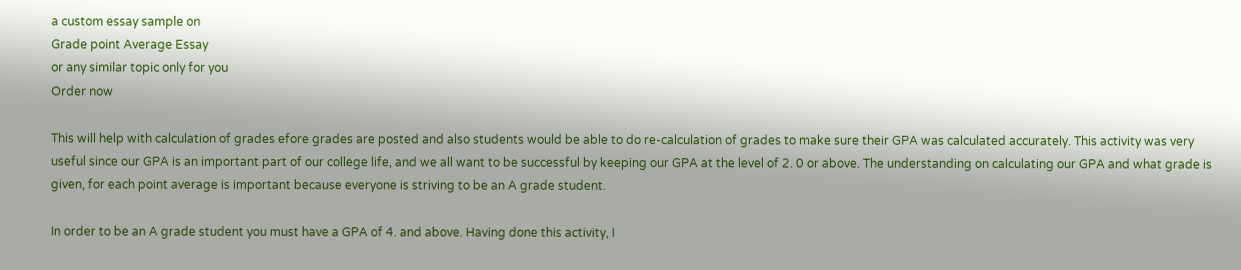a custom essay sample on
Grade point Average Essay
or any similar topic only for you
Order now

This will help with calculation of grades efore grades are posted and also students would be able to do re-calculation of grades to make sure their GPA was calculated accurately. This activity was very useful since our GPA is an important part of our college life, and we all want to be successful by keeping our GPA at the level of 2. 0 or above. The understanding on calculating our GPA and what grade is given, for each point average is important because everyone is striving to be an A grade student.

In order to be an A grade student you must have a GPA of 4. and above. Having done this activity, I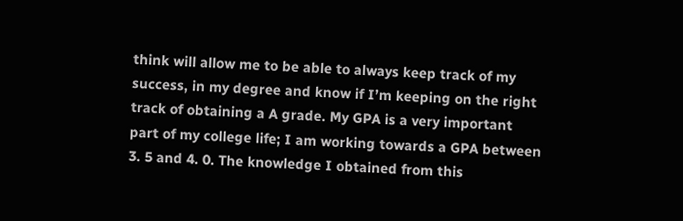think will allow me to be able to always keep track of my success, in my degree and know if I’m keeping on the right track of obtaining a A grade. My GPA is a very important part of my college life; I am working towards a GPA between 3. 5 and 4. 0. The knowledge I obtained from this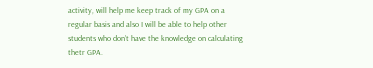activity, will help me keep track of my GPA on a regular basis and also I will be able to help other students who don’t have the knowledge on calculating thetr GPA.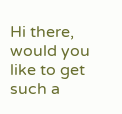Hi there, would you like to get such a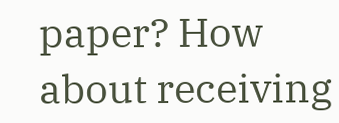paper? How about receiving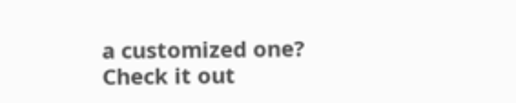a customized one? Check it out